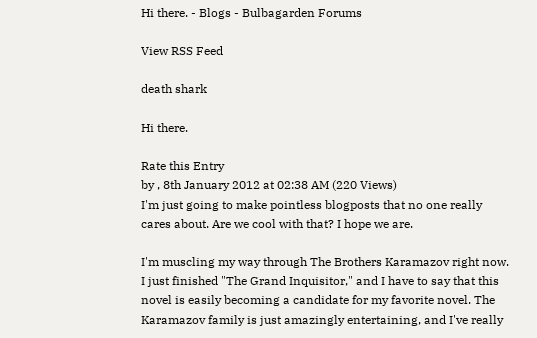Hi there. - Blogs - Bulbagarden Forums

View RSS Feed

death shark

Hi there.

Rate this Entry
by , 8th January 2012 at 02:38 AM (220 Views)
I'm just going to make pointless blogposts that no one really cares about. Are we cool with that? I hope we are.

I'm muscling my way through The Brothers Karamazov right now. I just finished "The Grand Inquisitor," and I have to say that this novel is easily becoming a candidate for my favorite novel. The Karamazov family is just amazingly entertaining, and I've really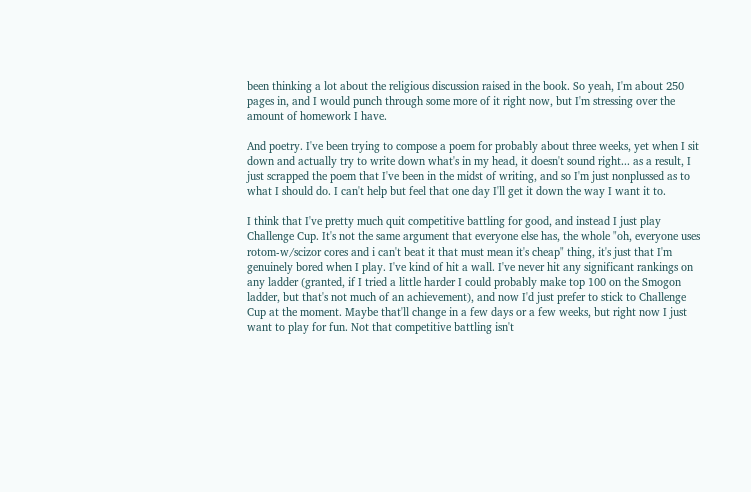been thinking a lot about the religious discussion raised in the book. So yeah, I'm about 250 pages in, and I would punch through some more of it right now, but I'm stressing over the amount of homework I have.

And poetry. I've been trying to compose a poem for probably about three weeks, yet when I sit down and actually try to write down what's in my head, it doesn't sound right... as a result, I just scrapped the poem that I've been in the midst of writing, and so I'm just nonplussed as to what I should do. I can't help but feel that one day I'll get it down the way I want it to.

I think that I've pretty much quit competitive battling for good, and instead I just play Challenge Cup. It's not the same argument that everyone else has, the whole "oh, everyone uses rotom-w/scizor cores and i can't beat it that must mean it's cheap" thing, it's just that I'm genuinely bored when I play. I've kind of hit a wall. I've never hit any significant rankings on any ladder (granted, if I tried a little harder I could probably make top 100 on the Smogon ladder, but that's not much of an achievement), and now I'd just prefer to stick to Challenge Cup at the moment. Maybe that'll change in a few days or a few weeks, but right now I just want to play for fun. Not that competitive battling isn't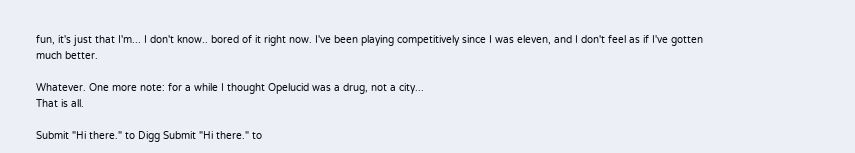fun, it's just that I'm... I don't know.. bored of it right now. I've been playing competitively since I was eleven, and I don't feel as if I've gotten much better.

Whatever. One more note: for a while I thought Opelucid was a drug, not a city...
That is all.

Submit "Hi there." to Digg Submit "Hi there." to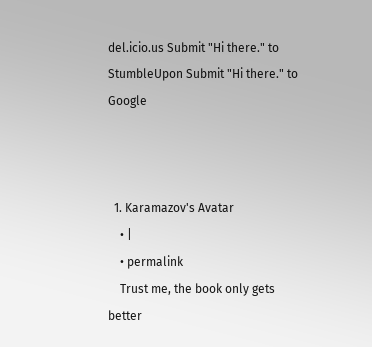del.icio.us Submit "Hi there." to StumbleUpon Submit "Hi there." to Google



  1. Karamazov's Avatar
    • |
    • permalink
    Trust me, the book only gets better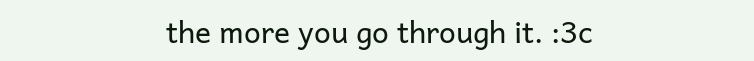the more you go through it. :3c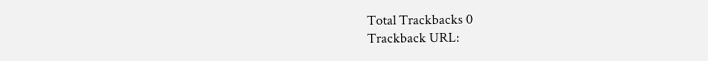Total Trackbacks 0
Trackback URL: